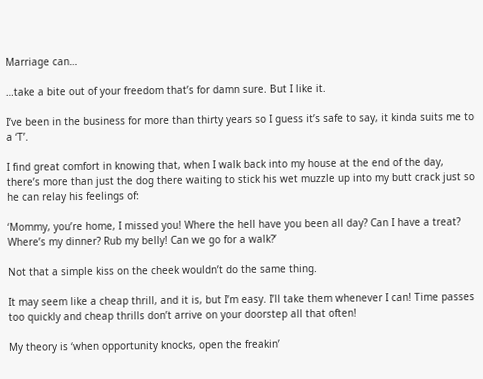Marriage can…

…take a bite out of your freedom that’s for damn sure. But I like it.

I’ve been in the business for more than thirty years so I guess it’s safe to say, it kinda suits me to a ‘T’.

I find great comfort in knowing that, when I walk back into my house at the end of the day, there’s more than just the dog there waiting to stick his wet muzzle up into my butt crack just so he can relay his feelings of:

‘Mommy, you’re home, I missed you! Where the hell have you been all day? Can I have a treat? Where’s my dinner? Rub my belly! Can we go for a walk?’

Not that a simple kiss on the cheek wouldn’t do the same thing.

It may seem like a cheap thrill, and it is, but I’m easy. I’ll take them whenever I can! Time passes too quickly and cheap thrills don’t arrive on your doorstep all that often!

My theory is ‘when opportunity knocks, open the freakin’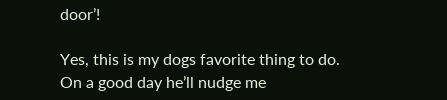door’!

Yes, this is my dogs favorite thing to do. On a good day he’ll nudge me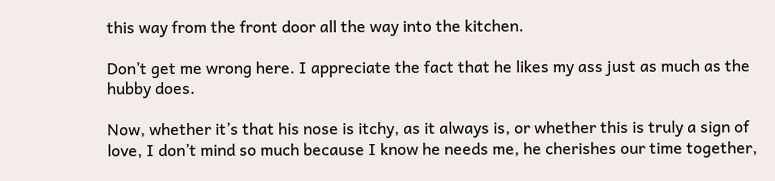this way from the front door all the way into the kitchen.

Don’t get me wrong here. I appreciate the fact that he likes my ass just as much as the hubby does.

Now, whether it’s that his nose is itchy, as it always is, or whether this is truly a sign of love, I don’t mind so much because I know he needs me, he cherishes our time together,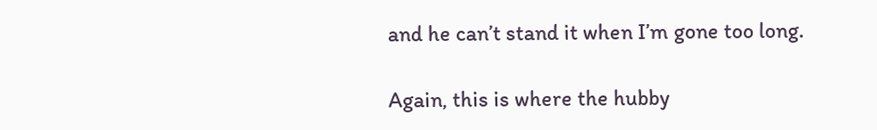and he can’t stand it when I’m gone too long.

Again, this is where the hubby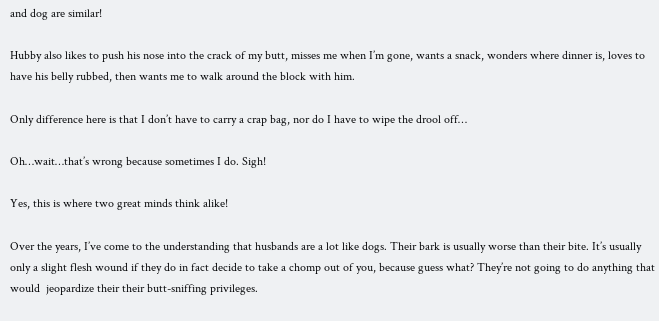and dog are similar!

Hubby also likes to push his nose into the crack of my butt, misses me when I’m gone, wants a snack, wonders where dinner is, loves to have his belly rubbed, then wants me to walk around the block with him.

Only difference here is that I don’t have to carry a crap bag, nor do I have to wipe the drool off…

Oh…wait…that’s wrong because sometimes I do. Sigh!

Yes, this is where two great minds think alike!

Over the years, I’ve come to the understanding that husbands are a lot like dogs. Their bark is usually worse than their bite. It’s usually only a slight flesh wound if they do in fact decide to take a chomp out of you, because guess what? They’re not going to do anything that would  jeopardize their their butt-sniffing privileges.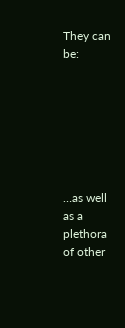They can be:







…as well as a plethora of other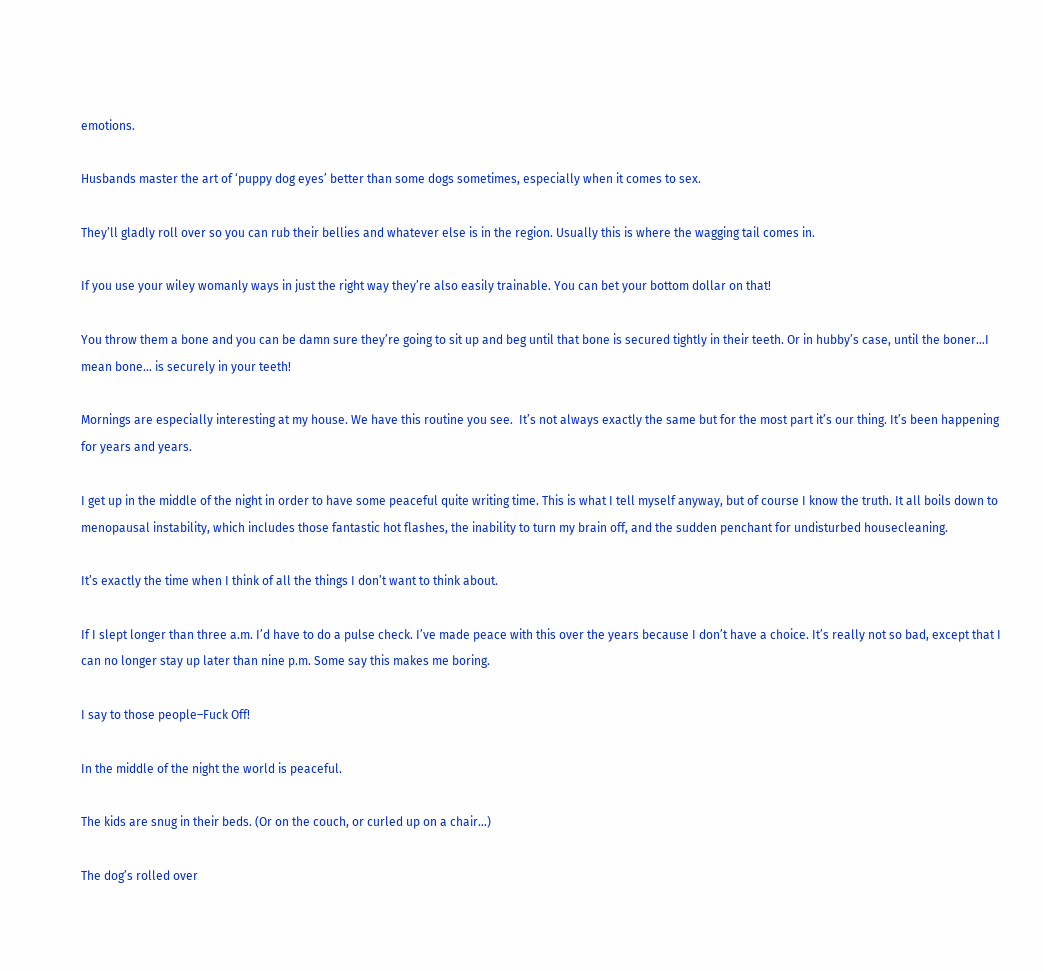emotions.

Husbands master the art of ‘puppy dog eyes’ better than some dogs sometimes, especially when it comes to sex.

They’ll gladly roll over so you can rub their bellies and whatever else is in the region. Usually this is where the wagging tail comes in.

If you use your wiley womanly ways in just the right way they’re also easily trainable. You can bet your bottom dollar on that!

You throw them a bone and you can be damn sure they’re going to sit up and beg until that bone is secured tightly in their teeth. Or in hubby’s case, until the boner…I mean bone… is securely in your teeth!

Mornings are especially interesting at my house. We have this routine you see.  It’s not always exactly the same but for the most part it’s our thing. It’s been happening for years and years.

I get up in the middle of the night in order to have some peaceful quite writing time. This is what I tell myself anyway, but of course I know the truth. It all boils down to menopausal instability, which includes those fantastic hot flashes, the inability to turn my brain off, and the sudden penchant for undisturbed housecleaning.

It’s exactly the time when I think of all the things I don’t want to think about.

If I slept longer than three a.m. I’d have to do a pulse check. I’ve made peace with this over the years because I don’t have a choice. It’s really not so bad, except that I can no longer stay up later than nine p.m. Some say this makes me boring.

I say to those people–Fuck Off!

In the middle of the night the world is peaceful.

The kids are snug in their beds. (Or on the couch, or curled up on a chair…)

The dog’s rolled over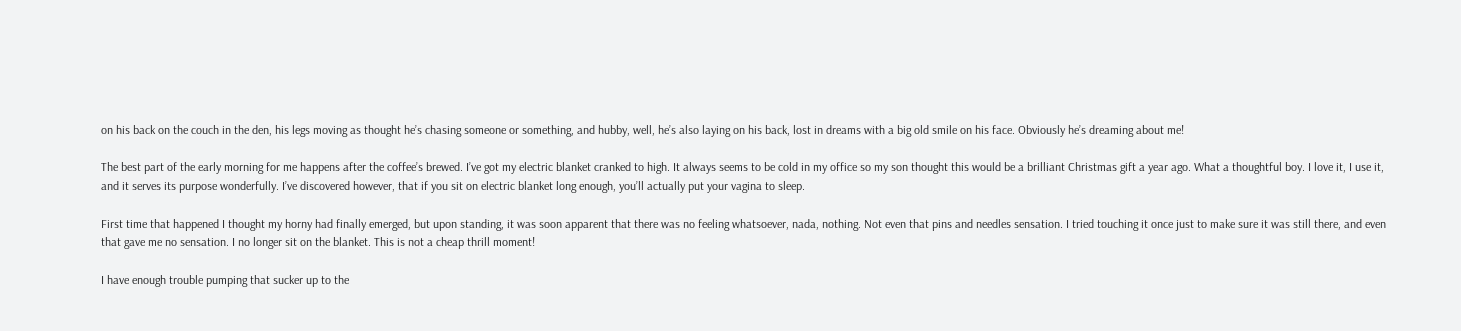on his back on the couch in the den, his legs moving as thought he’s chasing someone or something, and hubby, well, he’s also laying on his back, lost in dreams with a big old smile on his face. Obviously he’s dreaming about me!

The best part of the early morning for me happens after the coffee’s brewed. I’ve got my electric blanket cranked to high. It always seems to be cold in my office so my son thought this would be a brilliant Christmas gift a year ago. What a thoughtful boy. I love it, I use it, and it serves its purpose wonderfully. I’ve discovered however, that if you sit on electric blanket long enough, you’ll actually put your vagina to sleep.

First time that happened I thought my horny had finally emerged, but upon standing, it was soon apparent that there was no feeling whatsoever, nada, nothing. Not even that pins and needles sensation. I tried touching it once just to make sure it was still there, and even that gave me no sensation. I no longer sit on the blanket. This is not a cheap thrill moment!

I have enough trouble pumping that sucker up to the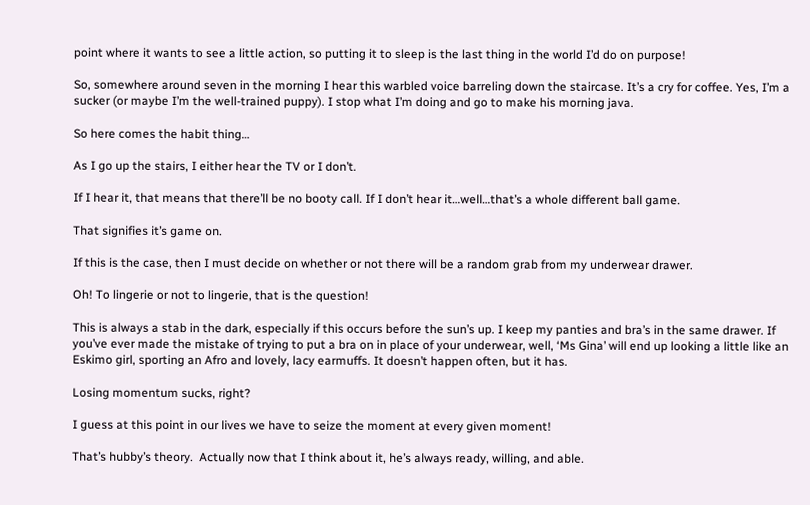point where it wants to see a little action, so putting it to sleep is the last thing in the world I’d do on purpose!

So, somewhere around seven in the morning I hear this warbled voice barreling down the staircase. It’s a cry for coffee. Yes, I’m a sucker (or maybe I’m the well-trained puppy). I stop what I’m doing and go to make his morning java.

So here comes the habit thing…

As I go up the stairs, I either hear the TV or I don’t.

If I hear it, that means that there’ll be no booty call. If I don’t hear it…well…that’s a whole different ball game.

That signifies it’s game on.

If this is the case, then I must decide on whether or not there will be a random grab from my underwear drawer.

Oh! To lingerie or not to lingerie, that is the question!

This is always a stab in the dark, especially if this occurs before the sun’s up. I keep my panties and bra’s in the same drawer. If you’ve ever made the mistake of trying to put a bra on in place of your underwear, well, ‘Ms Gina’ will end up looking a little like an Eskimo girl, sporting an Afro and lovely, lacy earmuffs. It doesn’t happen often, but it has.

Losing momentum sucks, right?

I guess at this point in our lives we have to seize the moment at every given moment!

That’s hubby’s theory.  Actually now that I think about it, he’s always ready, willing, and able.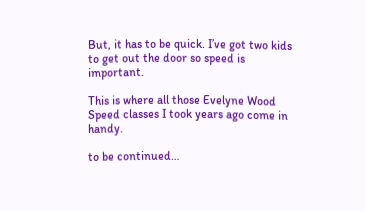But, it has to be quick. I’ve got two kids to get out the door so speed is important.

This is where all those Evelyne Wood Speed classes I took years ago come in handy.

to be continued…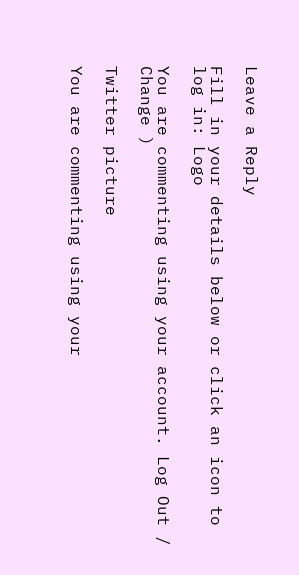Leave a Reply

Fill in your details below or click an icon to log in: Logo

You are commenting using your account. Log Out / Change )

Twitter picture

You are commenting using your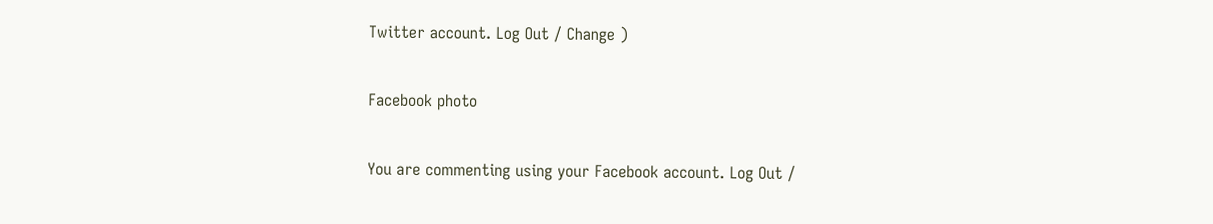Twitter account. Log Out / Change )

Facebook photo

You are commenting using your Facebook account. Log Out /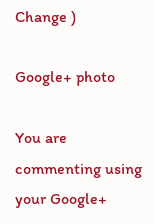Change )

Google+ photo

You are commenting using your Google+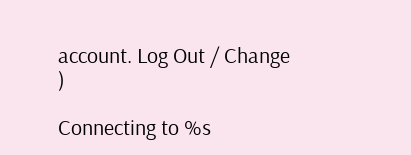account. Log Out / Change )

Connecting to %s